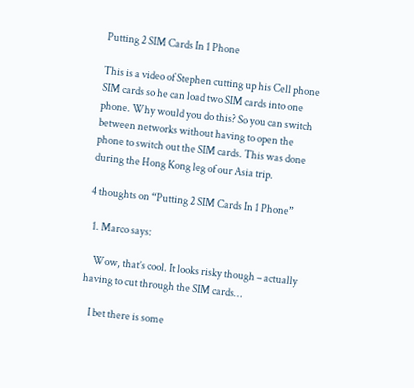Putting 2 SIM Cards In 1 Phone

This is a video of Stephen cutting up his Cell phone SIM cards so he can load two SIM cards into one phone. Why would you do this? So you can switch between networks without having to open the phone to switch out the SIM cards. This was done during the Hong Kong leg of our Asia trip.

4 thoughts on “Putting 2 SIM Cards In 1 Phone”

  1. Marco says:

    Wow, that’s cool. It looks risky though – actually having to cut through the SIM cards…

    I bet there is some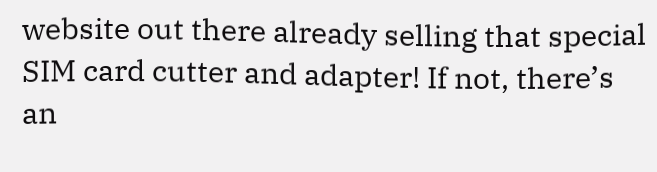website out there already selling that special SIM card cutter and adapter! If not, there’s an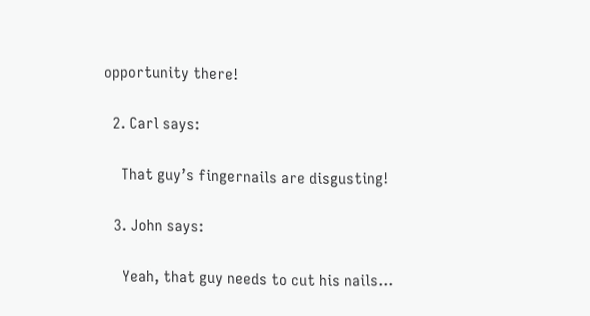opportunity there!

  2. Carl says:

    That guy’s fingernails are disgusting!

  3. John says:

    Yeah, that guy needs to cut his nails…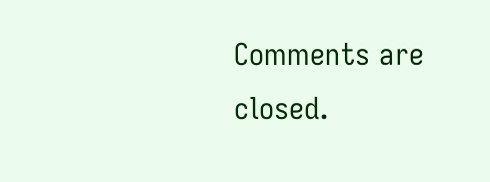Comments are closed.